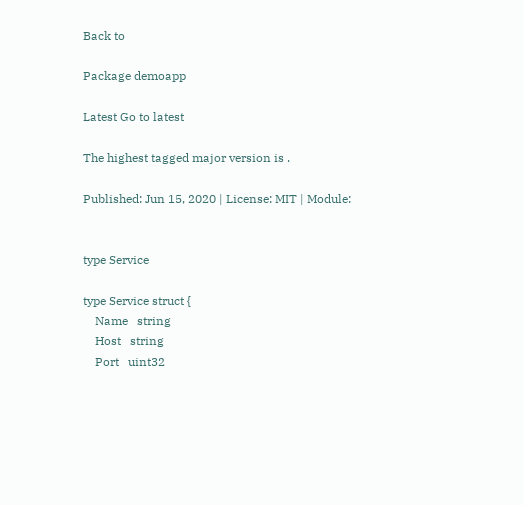Back to

Package demoapp

Latest Go to latest

The highest tagged major version is .

Published: Jun 15, 2020 | License: MIT | Module:


type Service

type Service struct {
    Name   string
    Host   string
    Port   uint32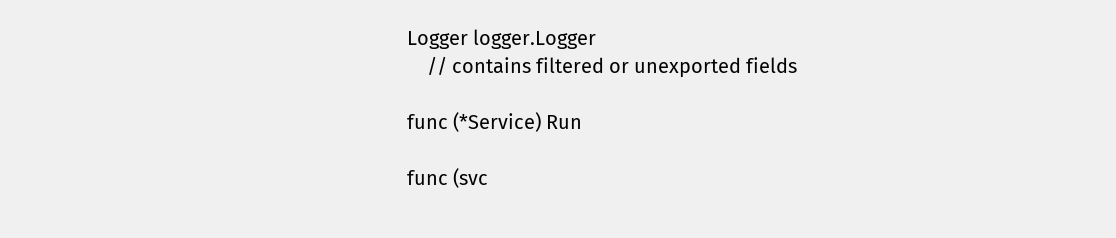Logger logger.Logger
    // contains filtered or unexported fields

func (*Service) Run

func (svc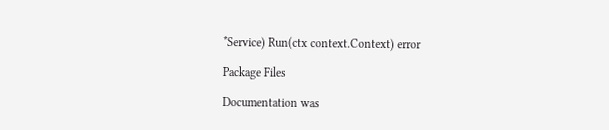*Service) Run(ctx context.Context) error

Package Files

Documentation was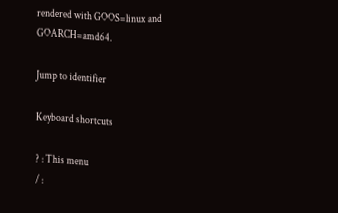rendered with GOOS=linux and GOARCH=amd64.

Jump to identifier

Keyboard shortcuts

? : This menu
/ :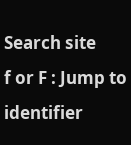Search site
f or F : Jump to identifier